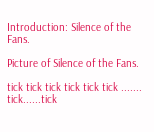Introduction: Silence of the Fans.

Picture of Silence of the Fans.

tick tick tick tick tick tick ....... tick......tick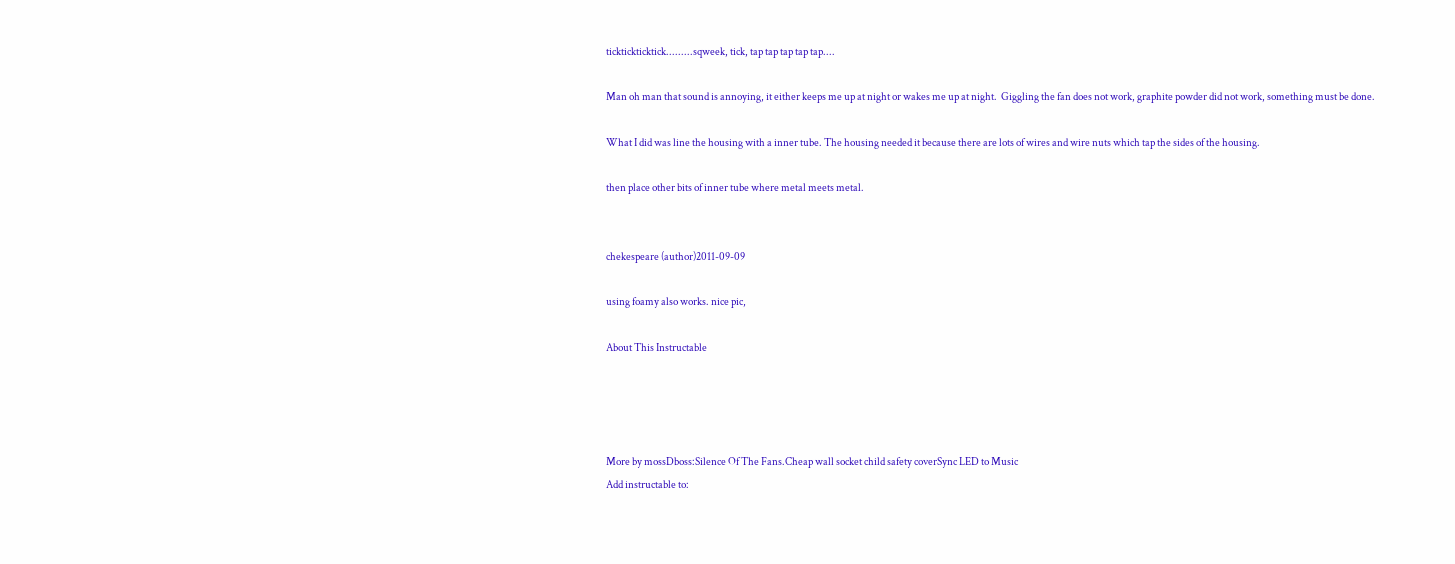ticktickticktick.........sqweek, tick, tap tap tap tap tap....

Man oh man that sound is annoying, it either keeps me up at night or wakes me up at night.  Giggling the fan does not work, graphite powder did not work, something must be done.

What I did was line the housing with a inner tube. The housing needed it because there are lots of wires and wire nuts which tap the sides of the housing.

then place other bits of inner tube where metal meets metal.


chekespeare (author)2011-09-09

using foamy also works. nice pic,

About This Instructable




More by mossDboss:Silence Of The Fans.Cheap wall socket child safety coverSync LED to Music
Add instructable to: